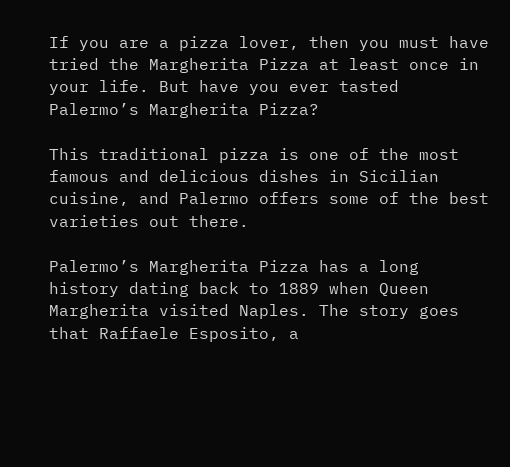If you are a pizza lover, then you must have tried the Margherita Pizza at least once in your life. But have you ever tasted Palermo’s Margherita Pizza?

This traditional pizza is one of the most famous and delicious dishes in Sicilian cuisine, and Palermo offers some of the best varieties out there.

Palermo’s Margherita Pizza has a long history dating back to 1889 when Queen Margherita visited Naples. The story goes that Raffaele Esposito, a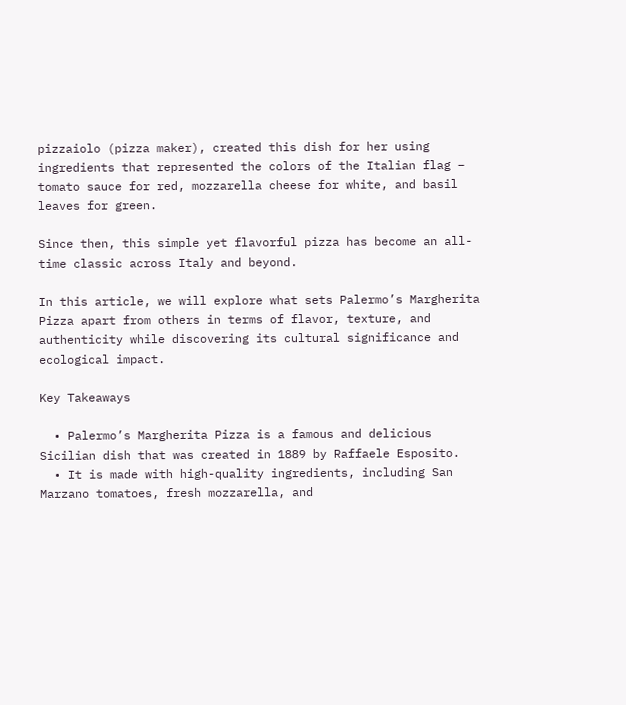pizzaiolo (pizza maker), created this dish for her using ingredients that represented the colors of the Italian flag – tomato sauce for red, mozzarella cheese for white, and basil leaves for green.

Since then, this simple yet flavorful pizza has become an all-time classic across Italy and beyond.

In this article, we will explore what sets Palermo’s Margherita Pizza apart from others in terms of flavor, texture, and authenticity while discovering its cultural significance and ecological impact.

Key Takeaways

  • Palermo’s Margherita Pizza is a famous and delicious Sicilian dish that was created in 1889 by Raffaele Esposito.
  • It is made with high-quality ingredients, including San Marzano tomatoes, fresh mozzarella, and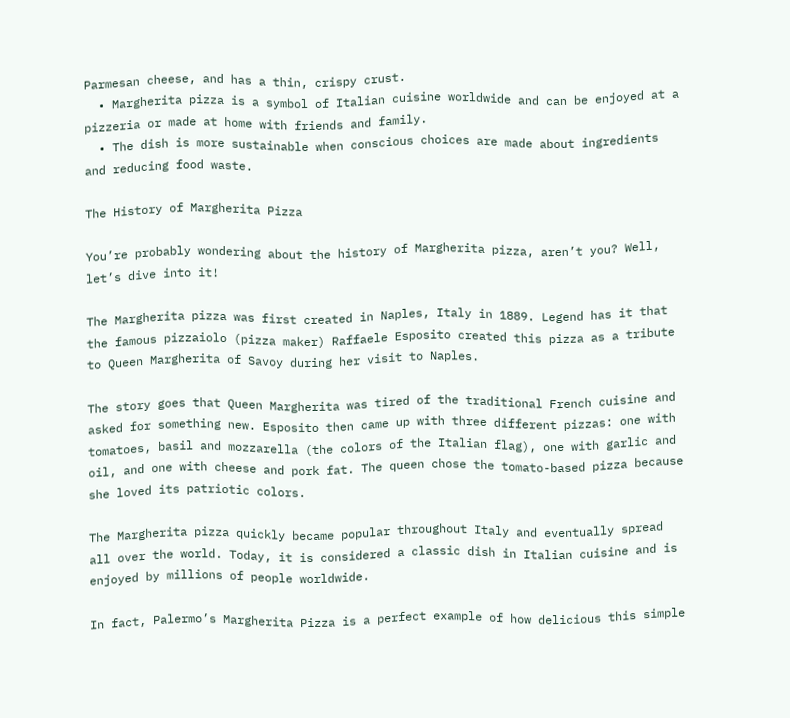Parmesan cheese, and has a thin, crispy crust.
  • Margherita pizza is a symbol of Italian cuisine worldwide and can be enjoyed at a pizzeria or made at home with friends and family.
  • The dish is more sustainable when conscious choices are made about ingredients and reducing food waste.

The History of Margherita Pizza

You’re probably wondering about the history of Margherita pizza, aren’t you? Well, let’s dive into it!

The Margherita pizza was first created in Naples, Italy in 1889. Legend has it that the famous pizzaiolo (pizza maker) Raffaele Esposito created this pizza as a tribute to Queen Margherita of Savoy during her visit to Naples.

The story goes that Queen Margherita was tired of the traditional French cuisine and asked for something new. Esposito then came up with three different pizzas: one with tomatoes, basil and mozzarella (the colors of the Italian flag), one with garlic and oil, and one with cheese and pork fat. The queen chose the tomato-based pizza because she loved its patriotic colors.

The Margherita pizza quickly became popular throughout Italy and eventually spread all over the world. Today, it is considered a classic dish in Italian cuisine and is enjoyed by millions of people worldwide.

In fact, Palermo’s Margherita Pizza is a perfect example of how delicious this simple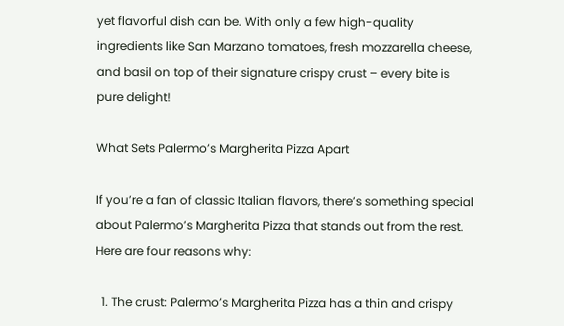yet flavorful dish can be. With only a few high-quality ingredients like San Marzano tomatoes, fresh mozzarella cheese, and basil on top of their signature crispy crust – every bite is pure delight!

What Sets Palermo’s Margherita Pizza Apart

If you’re a fan of classic Italian flavors, there’s something special about Palermo’s Margherita Pizza that stands out from the rest. Here are four reasons why:

  1. The crust: Palermo’s Margherita Pizza has a thin and crispy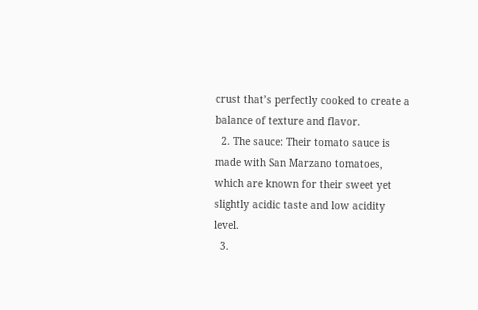crust that’s perfectly cooked to create a balance of texture and flavor.
  2. The sauce: Their tomato sauce is made with San Marzano tomatoes, which are known for their sweet yet slightly acidic taste and low acidity level.
  3.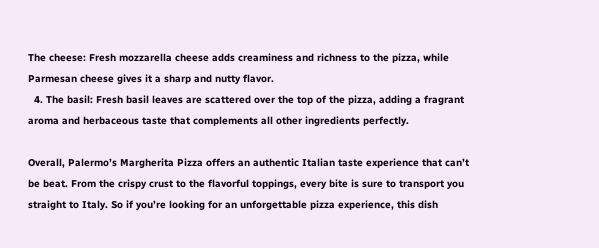The cheese: Fresh mozzarella cheese adds creaminess and richness to the pizza, while Parmesan cheese gives it a sharp and nutty flavor.
  4. The basil: Fresh basil leaves are scattered over the top of the pizza, adding a fragrant aroma and herbaceous taste that complements all other ingredients perfectly.

Overall, Palermo’s Margherita Pizza offers an authentic Italian taste experience that can’t be beat. From the crispy crust to the flavorful toppings, every bite is sure to transport you straight to Italy. So if you’re looking for an unforgettable pizza experience, this dish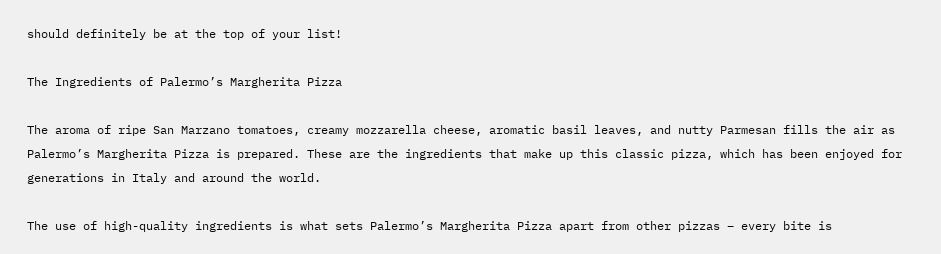should definitely be at the top of your list!

The Ingredients of Palermo’s Margherita Pizza

The aroma of ripe San Marzano tomatoes, creamy mozzarella cheese, aromatic basil leaves, and nutty Parmesan fills the air as Palermo’s Margherita Pizza is prepared. These are the ingredients that make up this classic pizza, which has been enjoyed for generations in Italy and around the world.

The use of high-quality ingredients is what sets Palermo’s Margherita Pizza apart from other pizzas – every bite is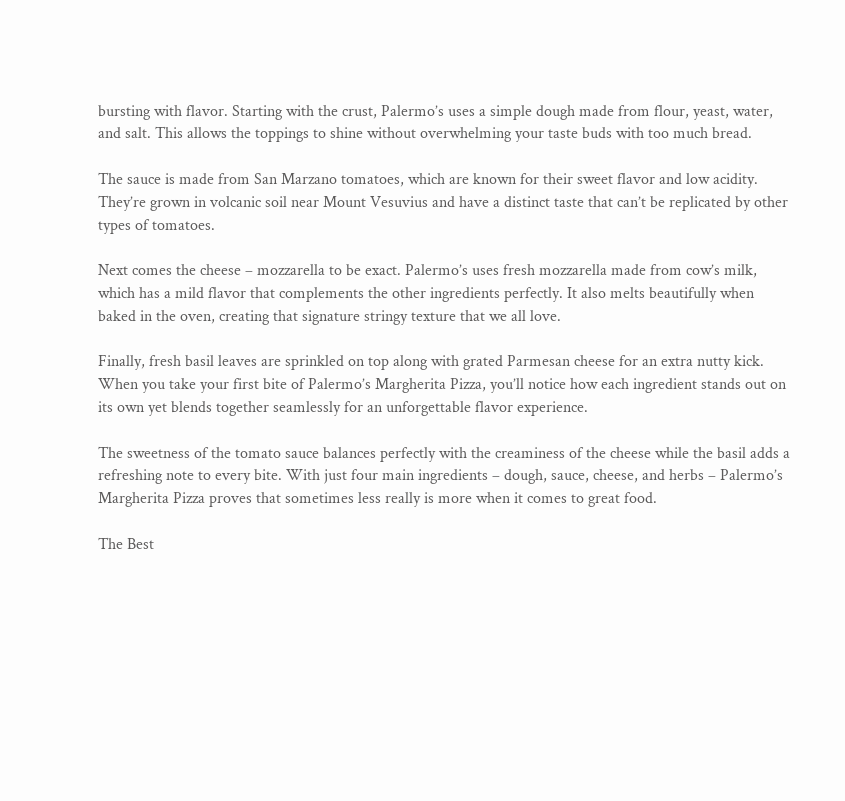bursting with flavor. Starting with the crust, Palermo’s uses a simple dough made from flour, yeast, water, and salt. This allows the toppings to shine without overwhelming your taste buds with too much bread.

The sauce is made from San Marzano tomatoes, which are known for their sweet flavor and low acidity. They’re grown in volcanic soil near Mount Vesuvius and have a distinct taste that can’t be replicated by other types of tomatoes.

Next comes the cheese – mozzarella to be exact. Palermo’s uses fresh mozzarella made from cow’s milk, which has a mild flavor that complements the other ingredients perfectly. It also melts beautifully when baked in the oven, creating that signature stringy texture that we all love.

Finally, fresh basil leaves are sprinkled on top along with grated Parmesan cheese for an extra nutty kick. When you take your first bite of Palermo’s Margherita Pizza, you’ll notice how each ingredient stands out on its own yet blends together seamlessly for an unforgettable flavor experience.

The sweetness of the tomato sauce balances perfectly with the creaminess of the cheese while the basil adds a refreshing note to every bite. With just four main ingredients – dough, sauce, cheese, and herbs – Palermo’s Margherita Pizza proves that sometimes less really is more when it comes to great food.

The Best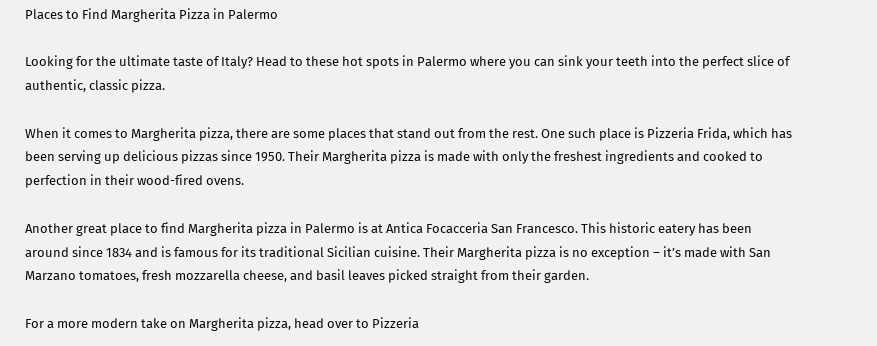Places to Find Margherita Pizza in Palermo

Looking for the ultimate taste of Italy? Head to these hot spots in Palermo where you can sink your teeth into the perfect slice of authentic, classic pizza.

When it comes to Margherita pizza, there are some places that stand out from the rest. One such place is Pizzeria Frida, which has been serving up delicious pizzas since 1950. Their Margherita pizza is made with only the freshest ingredients and cooked to perfection in their wood-fired ovens.

Another great place to find Margherita pizza in Palermo is at Antica Focacceria San Francesco. This historic eatery has been around since 1834 and is famous for its traditional Sicilian cuisine. Their Margherita pizza is no exception – it’s made with San Marzano tomatoes, fresh mozzarella cheese, and basil leaves picked straight from their garden.

For a more modern take on Margherita pizza, head over to Pizzeria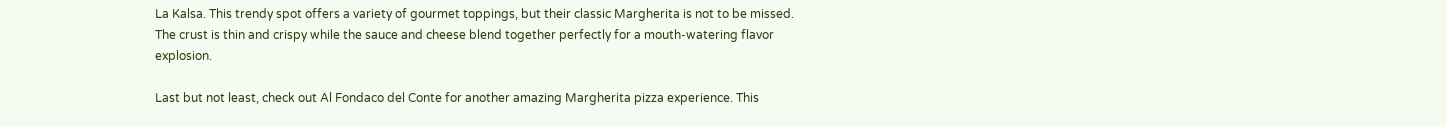La Kalsa. This trendy spot offers a variety of gourmet toppings, but their classic Margherita is not to be missed. The crust is thin and crispy while the sauce and cheese blend together perfectly for a mouth-watering flavor explosion.

Last but not least, check out Al Fondaco del Conte for another amazing Margherita pizza experience. This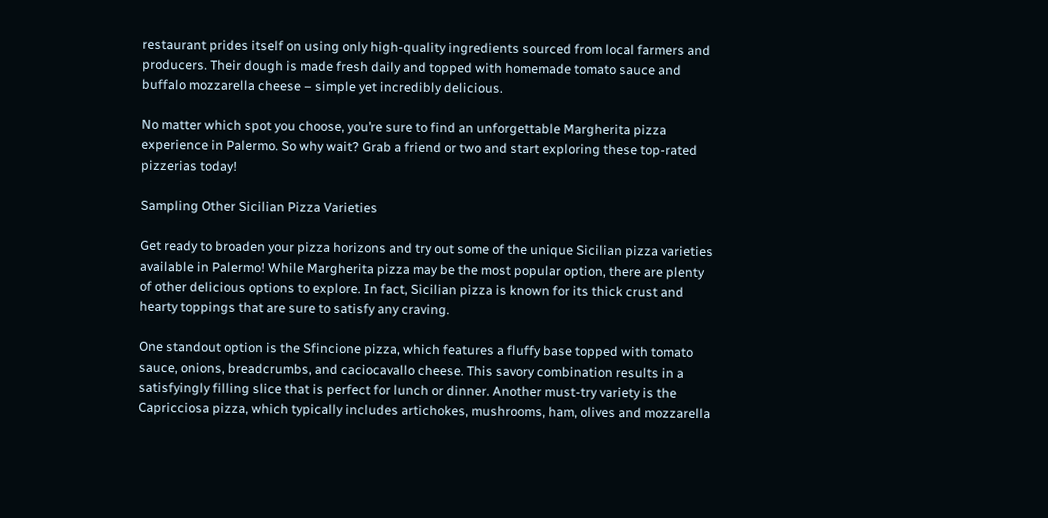restaurant prides itself on using only high-quality ingredients sourced from local farmers and producers. Their dough is made fresh daily and topped with homemade tomato sauce and buffalo mozzarella cheese – simple yet incredibly delicious.

No matter which spot you choose, you’re sure to find an unforgettable Margherita pizza experience in Palermo. So why wait? Grab a friend or two and start exploring these top-rated pizzerias today!

Sampling Other Sicilian Pizza Varieties

Get ready to broaden your pizza horizons and try out some of the unique Sicilian pizza varieties available in Palermo! While Margherita pizza may be the most popular option, there are plenty of other delicious options to explore. In fact, Sicilian pizza is known for its thick crust and hearty toppings that are sure to satisfy any craving.

One standout option is the Sfincione pizza, which features a fluffy base topped with tomato sauce, onions, breadcrumbs, and caciocavallo cheese. This savory combination results in a satisfyingly filling slice that is perfect for lunch or dinner. Another must-try variety is the Capricciosa pizza, which typically includes artichokes, mushrooms, ham, olives and mozzarella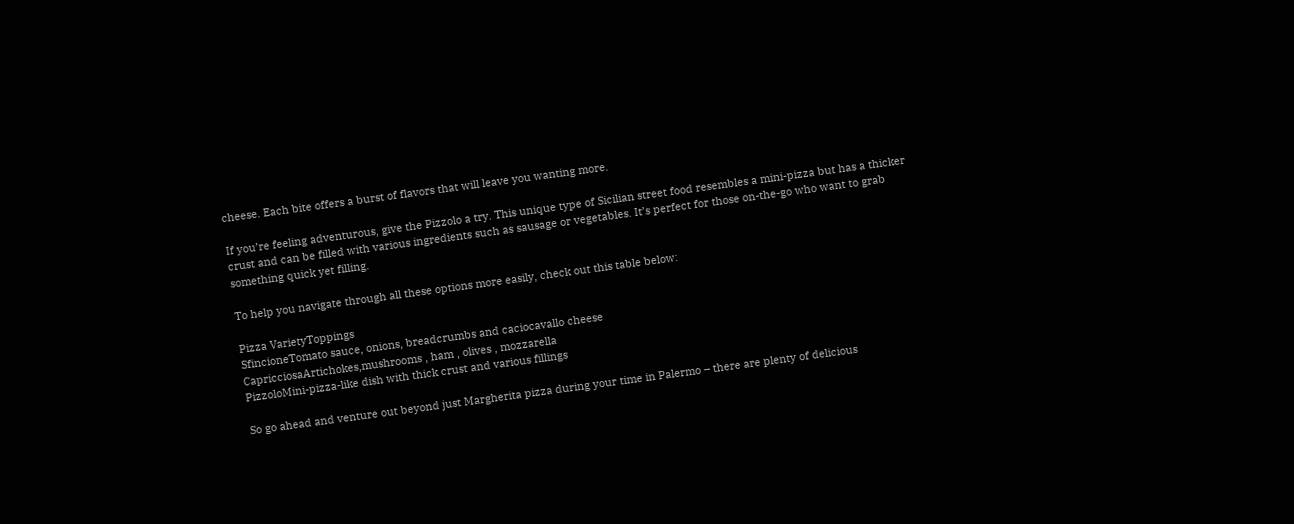cheese. Each bite offers a burst of flavors that will leave you wanting more.

If you’re feeling adventurous, give the Pizzolo a try. This unique type of Sicilian street food resembles a mini-pizza but has a thicker crust and can be filled with various ingredients such as sausage or vegetables. It’s perfect for those on-the-go who want to grab something quick yet filling.

To help you navigate through all these options more easily, check out this table below:

Pizza VarietyToppings
SfincioneTomato sauce, onions, breadcrumbs and caciocavallo cheese
CapricciosaArtichokes,mushrooms , ham , olives , mozzarella
PizzoloMini-pizza-like dish with thick crust and various fillings

So go ahead and venture out beyond just Margherita pizza during your time in Palermo – there are plenty of delicious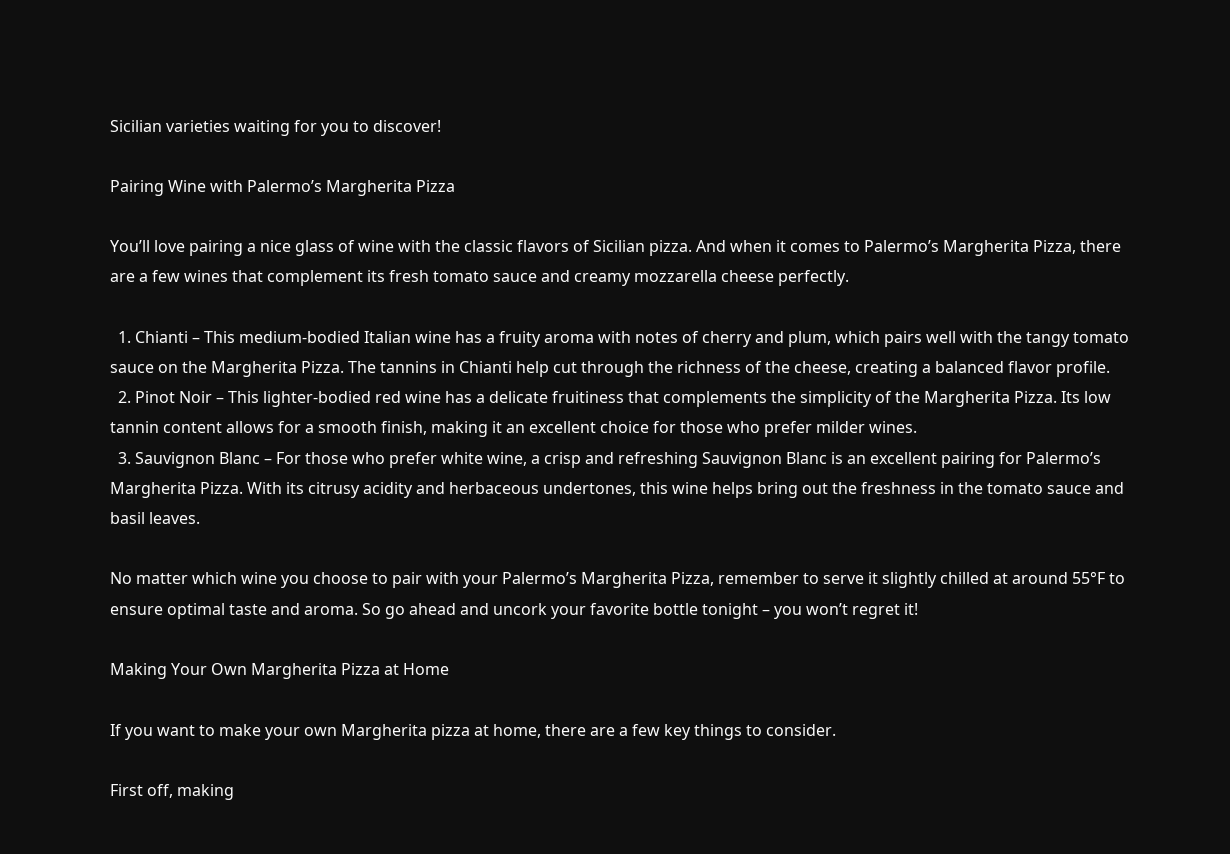Sicilian varieties waiting for you to discover!

Pairing Wine with Palermo’s Margherita Pizza

You’ll love pairing a nice glass of wine with the classic flavors of Sicilian pizza. And when it comes to Palermo’s Margherita Pizza, there are a few wines that complement its fresh tomato sauce and creamy mozzarella cheese perfectly.

  1. Chianti – This medium-bodied Italian wine has a fruity aroma with notes of cherry and plum, which pairs well with the tangy tomato sauce on the Margherita Pizza. The tannins in Chianti help cut through the richness of the cheese, creating a balanced flavor profile.
  2. Pinot Noir – This lighter-bodied red wine has a delicate fruitiness that complements the simplicity of the Margherita Pizza. Its low tannin content allows for a smooth finish, making it an excellent choice for those who prefer milder wines.
  3. Sauvignon Blanc – For those who prefer white wine, a crisp and refreshing Sauvignon Blanc is an excellent pairing for Palermo’s Margherita Pizza. With its citrusy acidity and herbaceous undertones, this wine helps bring out the freshness in the tomato sauce and basil leaves.

No matter which wine you choose to pair with your Palermo’s Margherita Pizza, remember to serve it slightly chilled at around 55°F to ensure optimal taste and aroma. So go ahead and uncork your favorite bottle tonight – you won’t regret it!

Making Your Own Margherita Pizza at Home

If you want to make your own Margherita pizza at home, there are a few key things to consider.

First off, making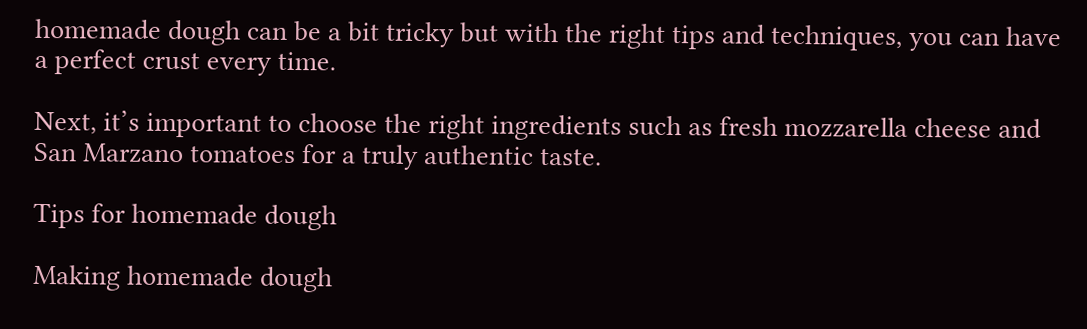homemade dough can be a bit tricky but with the right tips and techniques, you can have a perfect crust every time.

Next, it’s important to choose the right ingredients such as fresh mozzarella cheese and San Marzano tomatoes for a truly authentic taste.

Tips for homemade dough

Making homemade dough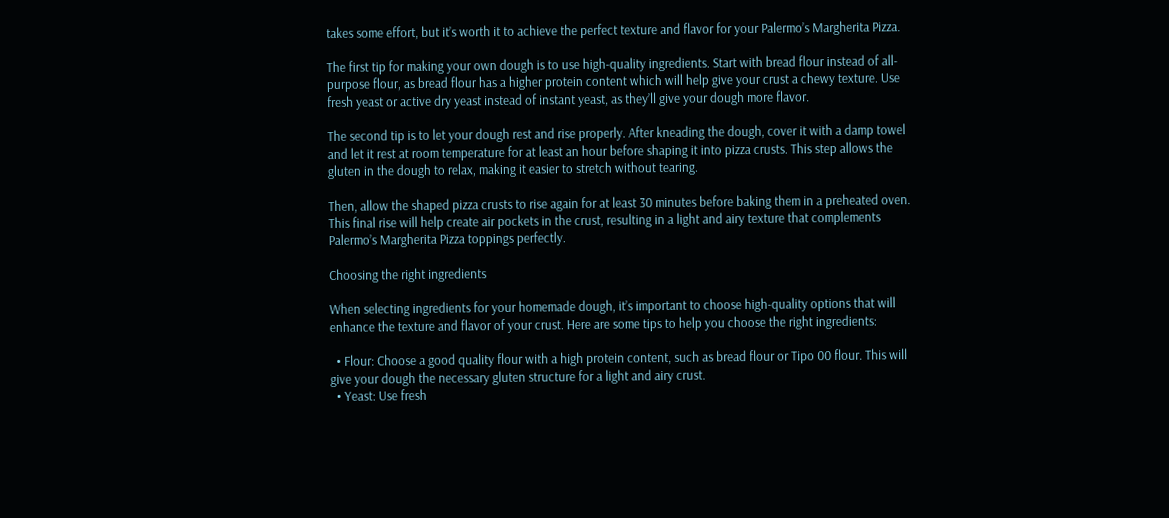takes some effort, but it’s worth it to achieve the perfect texture and flavor for your Palermo’s Margherita Pizza.

The first tip for making your own dough is to use high-quality ingredients. Start with bread flour instead of all-purpose flour, as bread flour has a higher protein content which will help give your crust a chewy texture. Use fresh yeast or active dry yeast instead of instant yeast, as they’ll give your dough more flavor.

The second tip is to let your dough rest and rise properly. After kneading the dough, cover it with a damp towel and let it rest at room temperature for at least an hour before shaping it into pizza crusts. This step allows the gluten in the dough to relax, making it easier to stretch without tearing.

Then, allow the shaped pizza crusts to rise again for at least 30 minutes before baking them in a preheated oven. This final rise will help create air pockets in the crust, resulting in a light and airy texture that complements Palermo’s Margherita Pizza toppings perfectly.

Choosing the right ingredients

When selecting ingredients for your homemade dough, it’s important to choose high-quality options that will enhance the texture and flavor of your crust. Here are some tips to help you choose the right ingredients:

  • Flour: Choose a good quality flour with a high protein content, such as bread flour or Tipo 00 flour. This will give your dough the necessary gluten structure for a light and airy crust.
  • Yeast: Use fresh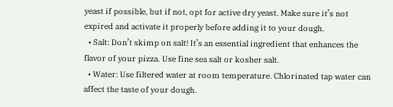yeast if possible, but if not, opt for active dry yeast. Make sure it’s not expired and activate it properly before adding it to your dough.
  • Salt: Don’t skimp on salt! It’s an essential ingredient that enhances the flavor of your pizza. Use fine sea salt or kosher salt.
  • Water: Use filtered water at room temperature. Chlorinated tap water can affect the taste of your dough.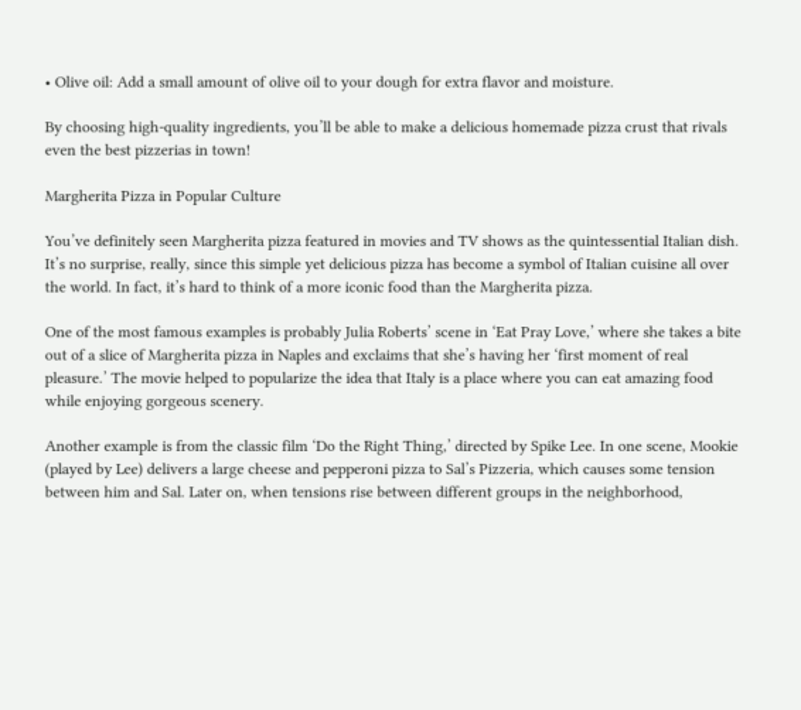• Olive oil: Add a small amount of olive oil to your dough for extra flavor and moisture.

By choosing high-quality ingredients, you’ll be able to make a delicious homemade pizza crust that rivals even the best pizzerias in town!

Margherita Pizza in Popular Culture

You’ve definitely seen Margherita pizza featured in movies and TV shows as the quintessential Italian dish. It’s no surprise, really, since this simple yet delicious pizza has become a symbol of Italian cuisine all over the world. In fact, it’s hard to think of a more iconic food than the Margherita pizza.

One of the most famous examples is probably Julia Roberts’ scene in ‘Eat Pray Love,’ where she takes a bite out of a slice of Margherita pizza in Naples and exclaims that she’s having her ‘first moment of real pleasure.’ The movie helped to popularize the idea that Italy is a place where you can eat amazing food while enjoying gorgeous scenery.

Another example is from the classic film ‘Do the Right Thing,’ directed by Spike Lee. In one scene, Mookie (played by Lee) delivers a large cheese and pepperoni pizza to Sal’s Pizzeria, which causes some tension between him and Sal. Later on, when tensions rise between different groups in the neighborhood,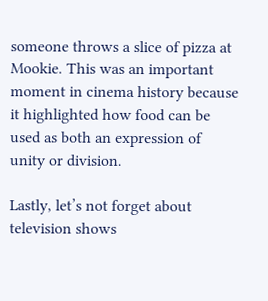someone throws a slice of pizza at Mookie. This was an important moment in cinema history because it highlighted how food can be used as both an expression of unity or division.

Lastly, let’s not forget about television shows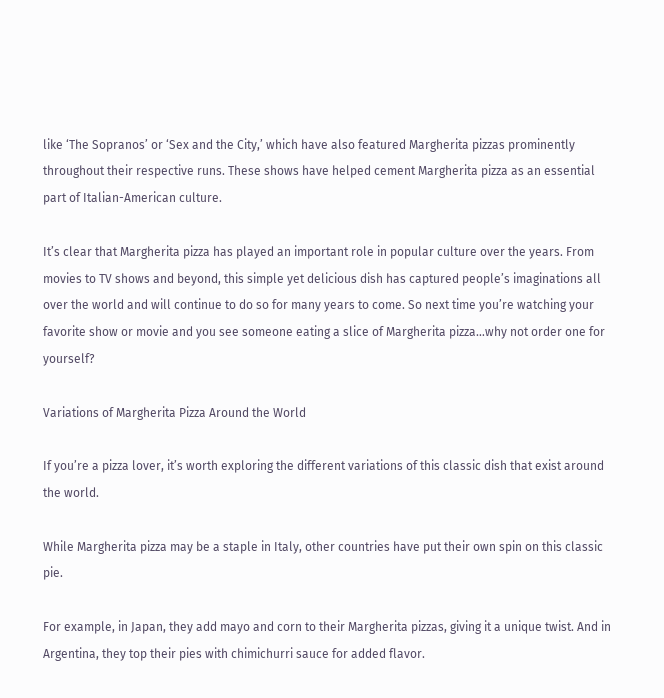like ‘The Sopranos’ or ‘Sex and the City,’ which have also featured Margherita pizzas prominently throughout their respective runs. These shows have helped cement Margherita pizza as an essential part of Italian-American culture.

It’s clear that Margherita pizza has played an important role in popular culture over the years. From movies to TV shows and beyond, this simple yet delicious dish has captured people’s imaginations all over the world and will continue to do so for many years to come. So next time you’re watching your favorite show or movie and you see someone eating a slice of Margherita pizza…why not order one for yourself?

Variations of Margherita Pizza Around the World

If you’re a pizza lover, it’s worth exploring the different variations of this classic dish that exist around the world.

While Margherita pizza may be a staple in Italy, other countries have put their own spin on this classic pie.

For example, in Japan, they add mayo and corn to their Margherita pizzas, giving it a unique twist. And in Argentina, they top their pies with chimichurri sauce for added flavor.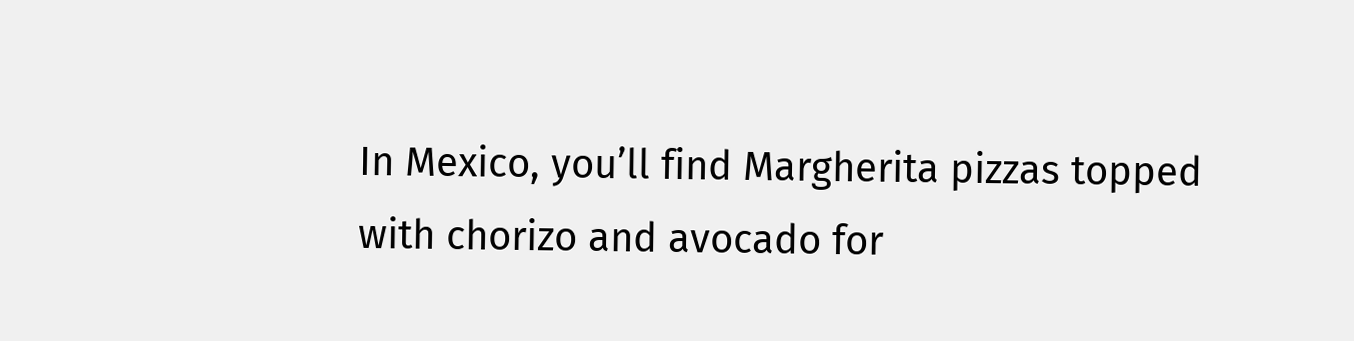In Mexico, you’ll find Margherita pizzas topped with chorizo and avocado for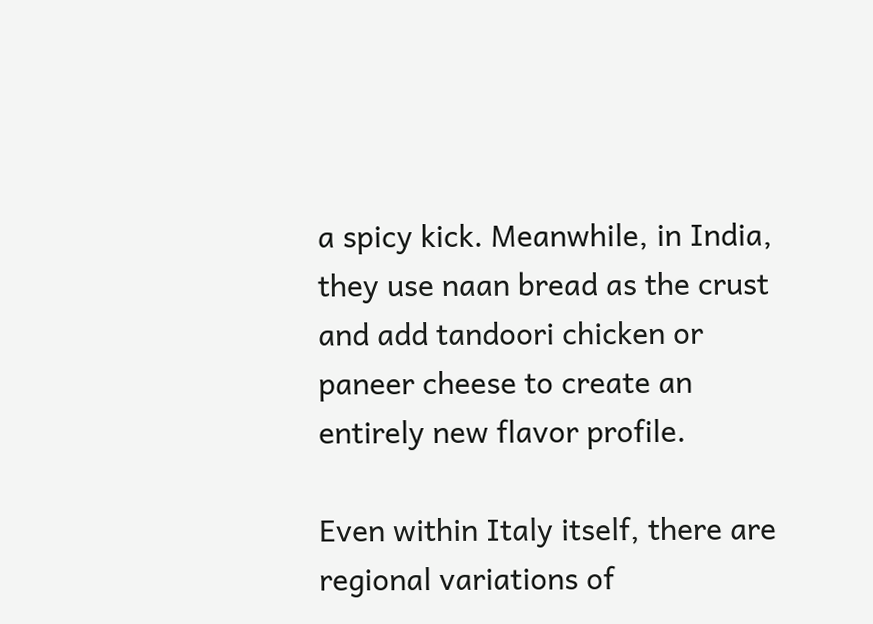a spicy kick. Meanwhile, in India, they use naan bread as the crust and add tandoori chicken or paneer cheese to create an entirely new flavor profile.

Even within Italy itself, there are regional variations of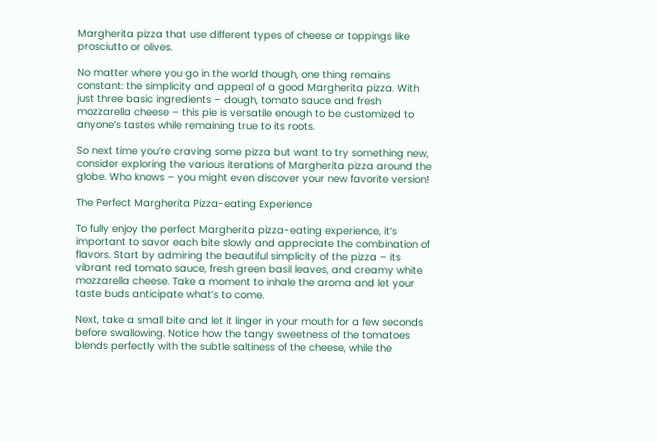Margherita pizza that use different types of cheese or toppings like prosciutto or olives.

No matter where you go in the world though, one thing remains constant: the simplicity and appeal of a good Margherita pizza. With just three basic ingredients – dough, tomato sauce and fresh mozzarella cheese – this pie is versatile enough to be customized to anyone’s tastes while remaining true to its roots.

So next time you’re craving some pizza but want to try something new, consider exploring the various iterations of Margherita pizza around the globe. Who knows – you might even discover your new favorite version!

The Perfect Margherita Pizza-eating Experience

To fully enjoy the perfect Margherita pizza-eating experience, it’s important to savor each bite slowly and appreciate the combination of flavors. Start by admiring the beautiful simplicity of the pizza – its vibrant red tomato sauce, fresh green basil leaves, and creamy white mozzarella cheese. Take a moment to inhale the aroma and let your taste buds anticipate what’s to come.

Next, take a small bite and let it linger in your mouth for a few seconds before swallowing. Notice how the tangy sweetness of the tomatoes blends perfectly with the subtle saltiness of the cheese, while the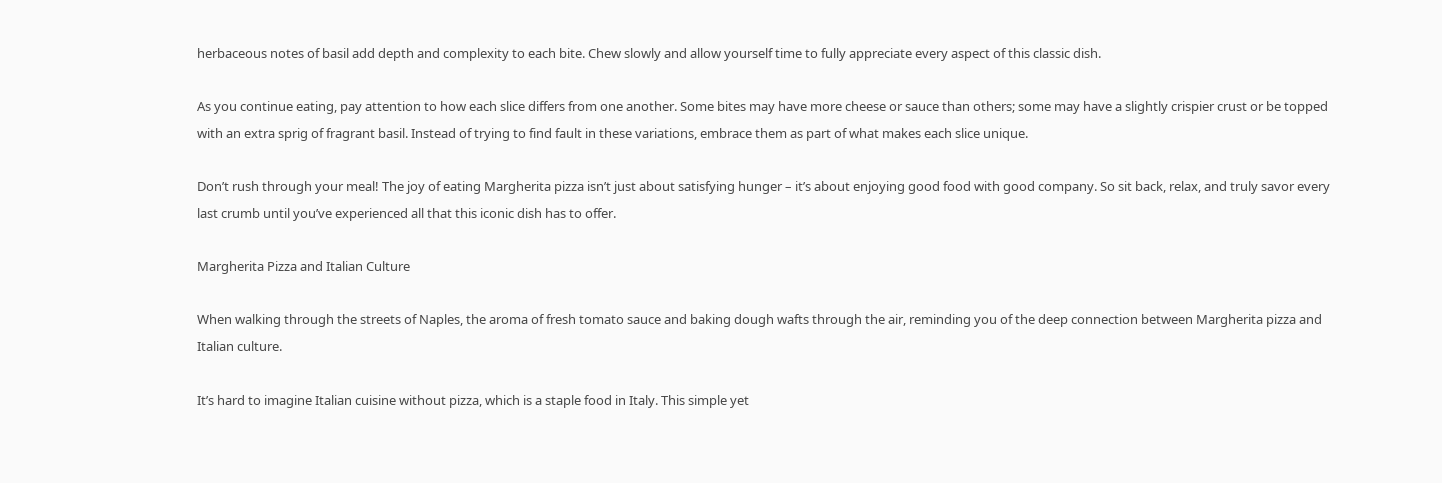herbaceous notes of basil add depth and complexity to each bite. Chew slowly and allow yourself time to fully appreciate every aspect of this classic dish.

As you continue eating, pay attention to how each slice differs from one another. Some bites may have more cheese or sauce than others; some may have a slightly crispier crust or be topped with an extra sprig of fragrant basil. Instead of trying to find fault in these variations, embrace them as part of what makes each slice unique.

Don’t rush through your meal! The joy of eating Margherita pizza isn’t just about satisfying hunger – it’s about enjoying good food with good company. So sit back, relax, and truly savor every last crumb until you’ve experienced all that this iconic dish has to offer.

Margherita Pizza and Italian Culture

When walking through the streets of Naples, the aroma of fresh tomato sauce and baking dough wafts through the air, reminding you of the deep connection between Margherita pizza and Italian culture.

It’s hard to imagine Italian cuisine without pizza, which is a staple food in Italy. This simple yet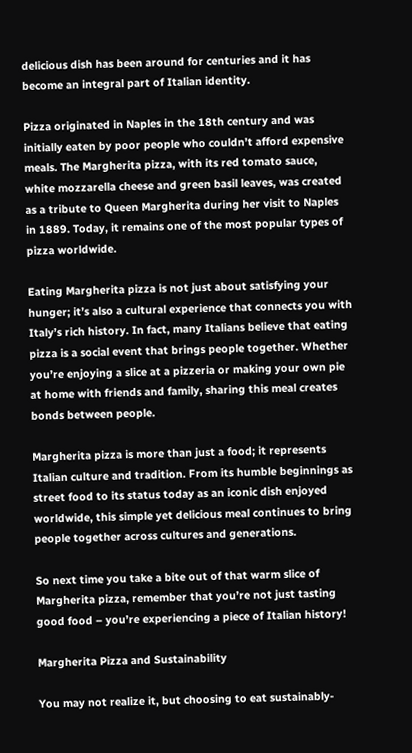delicious dish has been around for centuries and it has become an integral part of Italian identity.

Pizza originated in Naples in the 18th century and was initially eaten by poor people who couldn’t afford expensive meals. The Margherita pizza, with its red tomato sauce, white mozzarella cheese and green basil leaves, was created as a tribute to Queen Margherita during her visit to Naples in 1889. Today, it remains one of the most popular types of pizza worldwide.

Eating Margherita pizza is not just about satisfying your hunger; it’s also a cultural experience that connects you with Italy’s rich history. In fact, many Italians believe that eating pizza is a social event that brings people together. Whether you’re enjoying a slice at a pizzeria or making your own pie at home with friends and family, sharing this meal creates bonds between people.

Margherita pizza is more than just a food; it represents Italian culture and tradition. From its humble beginnings as street food to its status today as an iconic dish enjoyed worldwide, this simple yet delicious meal continues to bring people together across cultures and generations.

So next time you take a bite out of that warm slice of Margherita pizza, remember that you’re not just tasting good food – you’re experiencing a piece of Italian history!

Margherita Pizza and Sustainability

You may not realize it, but choosing to eat sustainably-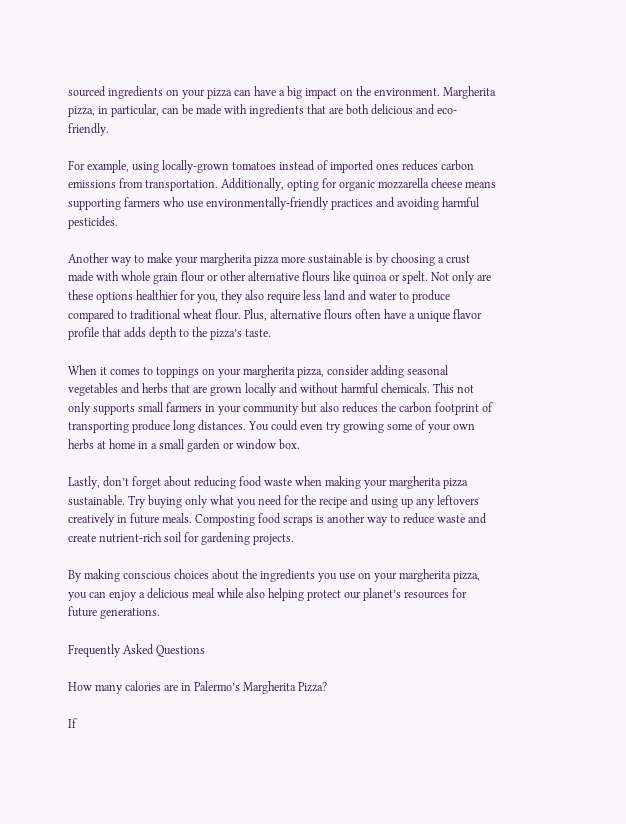sourced ingredients on your pizza can have a big impact on the environment. Margherita pizza, in particular, can be made with ingredients that are both delicious and eco-friendly.

For example, using locally-grown tomatoes instead of imported ones reduces carbon emissions from transportation. Additionally, opting for organic mozzarella cheese means supporting farmers who use environmentally-friendly practices and avoiding harmful pesticides.

Another way to make your margherita pizza more sustainable is by choosing a crust made with whole grain flour or other alternative flours like quinoa or spelt. Not only are these options healthier for you, they also require less land and water to produce compared to traditional wheat flour. Plus, alternative flours often have a unique flavor profile that adds depth to the pizza’s taste.

When it comes to toppings on your margherita pizza, consider adding seasonal vegetables and herbs that are grown locally and without harmful chemicals. This not only supports small farmers in your community but also reduces the carbon footprint of transporting produce long distances. You could even try growing some of your own herbs at home in a small garden or window box.

Lastly, don’t forget about reducing food waste when making your margherita pizza sustainable. Try buying only what you need for the recipe and using up any leftovers creatively in future meals. Composting food scraps is another way to reduce waste and create nutrient-rich soil for gardening projects.

By making conscious choices about the ingredients you use on your margherita pizza, you can enjoy a delicious meal while also helping protect our planet’s resources for future generations.

Frequently Asked Questions

How many calories are in Palermo’s Margherita Pizza?

If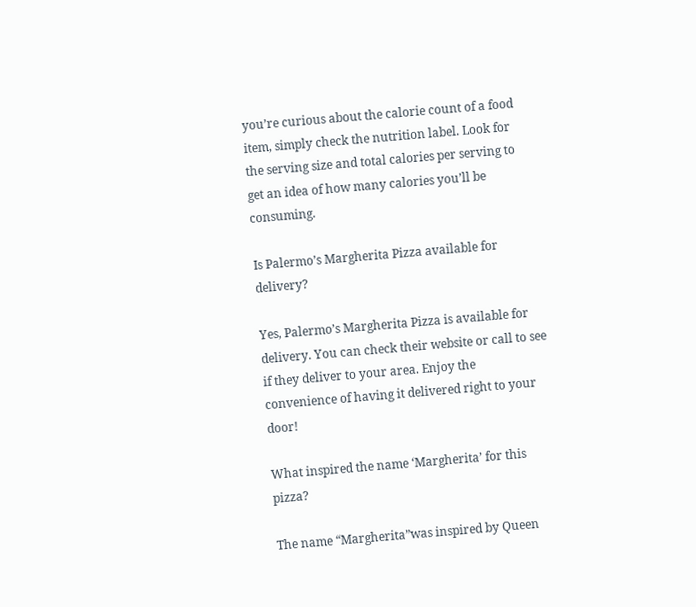you’re curious about the calorie count of a food item, simply check the nutrition label. Look for the serving size and total calories per serving to get an idea of how many calories you’ll be consuming.

Is Palermo’s Margherita Pizza available for delivery?

Yes, Palermo’s Margherita Pizza is available for delivery. You can check their website or call to see if they deliver to your area. Enjoy the convenience of having it delivered right to your door!

What inspired the name ‘Margherita’ for this pizza?

The name “Margherita”was inspired by Queen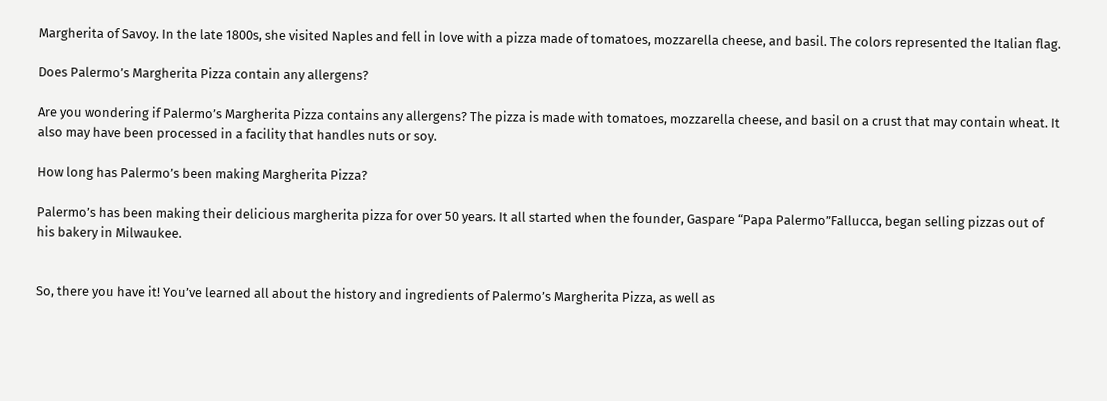Margherita of Savoy. In the late 1800s, she visited Naples and fell in love with a pizza made of tomatoes, mozzarella cheese, and basil. The colors represented the Italian flag.

Does Palermo’s Margherita Pizza contain any allergens?

Are you wondering if Palermo’s Margherita Pizza contains any allergens? The pizza is made with tomatoes, mozzarella cheese, and basil on a crust that may contain wheat. It also may have been processed in a facility that handles nuts or soy.

How long has Palermo’s been making Margherita Pizza?

Palermo’s has been making their delicious margherita pizza for over 50 years. It all started when the founder, Gaspare “Papa Palermo”Fallucca, began selling pizzas out of his bakery in Milwaukee.


So, there you have it! You’ve learned all about the history and ingredients of Palermo’s Margherita Pizza, as well as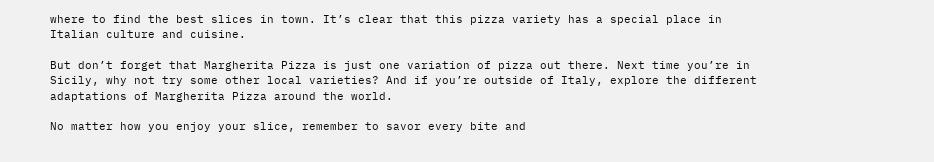where to find the best slices in town. It’s clear that this pizza variety has a special place in Italian culture and cuisine.

But don’t forget that Margherita Pizza is just one variation of pizza out there. Next time you’re in Sicily, why not try some other local varieties? And if you’re outside of Italy, explore the different adaptations of Margherita Pizza around the world.

No matter how you enjoy your slice, remember to savor every bite and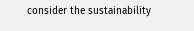consider the sustainability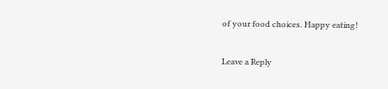of your food choices. Happy eating!

Leave a Reply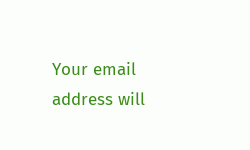Your email address will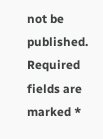not be published. Required fields are marked *